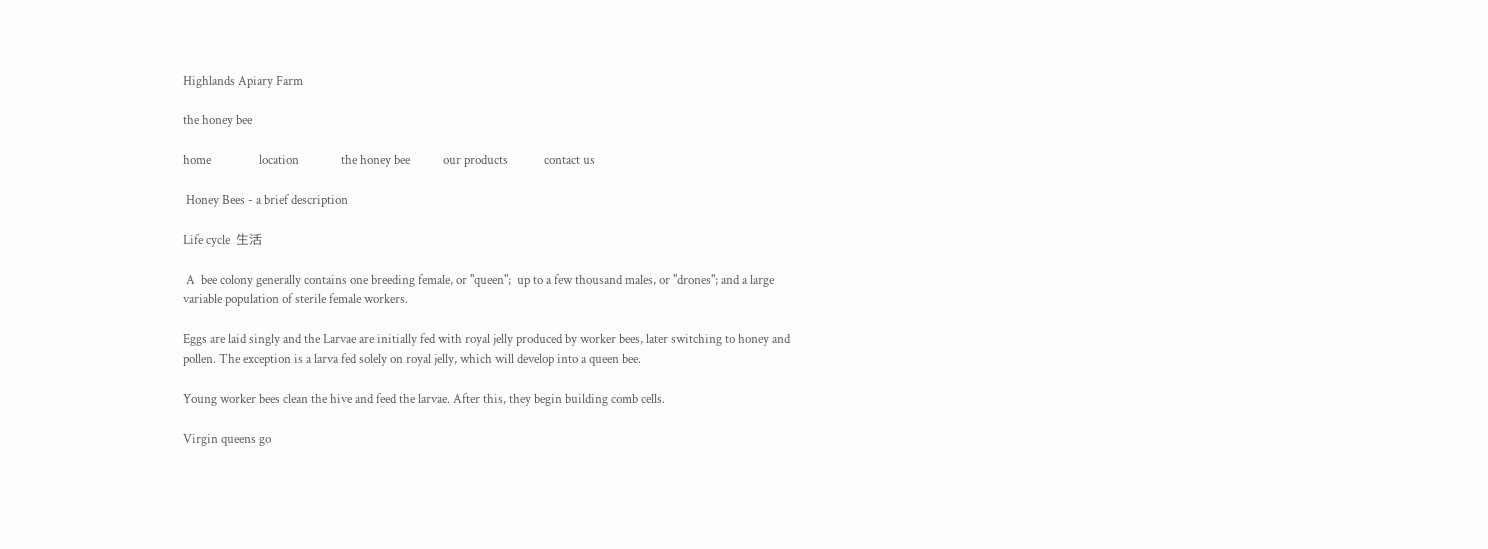Highlands Apiary Farm

the honey bee

home                location              the honey bee           our products            contact us

 Honey Bees - a brief description

Life cycle  生活

 A  bee colony generally contains one breeding female, or "queen";  up to a few thousand males, or "drones"; and a large  variable population of sterile female workers.

Eggs are laid singly and the Larvae are initially fed with royal jelly produced by worker bees, later switching to honey and pollen. The exception is a larva fed solely on royal jelly, which will develop into a queen bee.

Young worker bees clean the hive and feed the larvae. After this, they begin building comb cells.

Virgin queens go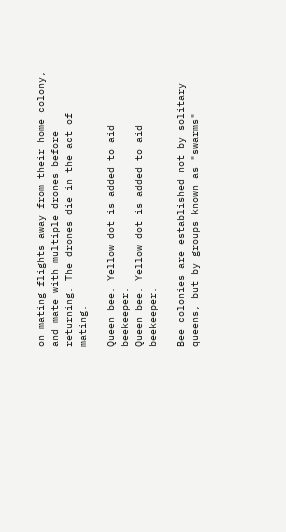on mating flights away from their home colony, and mate with multiple drones before returning. The drones die in the act of mating.

Queen bee. Yellow dot is added to aid beekeeper.
Queen bee. Yellow dot is added to aid beekeeper.

Bee colonies are established not by solitary queens, but by groups known as "swarms"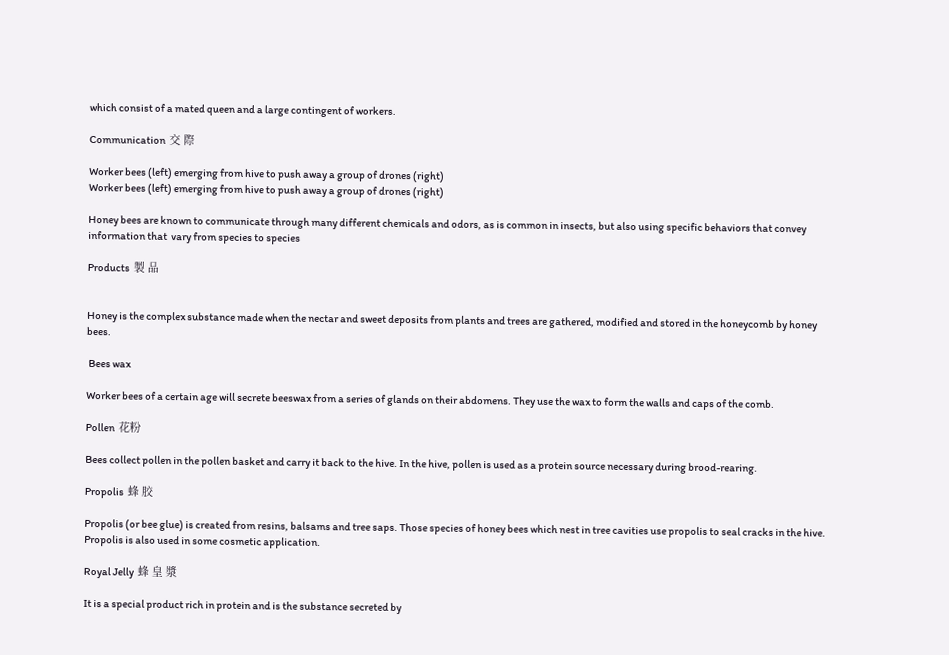which consist of a mated queen and a large contingent of workers.

Communication  交 際

Worker bees (left) emerging from hive to push away a group of drones (right)
Worker bees (left) emerging from hive to push away a group of drones (right)

Honey bees are known to communicate through many different chemicals and odors, as is common in insects, but also using specific behaviors that convey information that  vary from species to species

Products  製 品


Honey is the complex substance made when the nectar and sweet deposits from plants and trees are gathered, modified and stored in the honeycomb by honey bees.

 Bees wax

Worker bees of a certain age will secrete beeswax from a series of glands on their abdomens. They use the wax to form the walls and caps of the comb.

Pollen  花粉

Bees collect pollen in the pollen basket and carry it back to the hive. In the hive, pollen is used as a protein source necessary during brood-rearing.

Propolis  蜂 胶

Propolis (or bee glue) is created from resins, balsams and tree saps. Those species of honey bees which nest in tree cavities use propolis to seal cracks in the hive. Propolis is also used in some cosmetic application.

Royal Jelly  蜂 皇 漿

It is a special product rich in protein and is the substance secreted by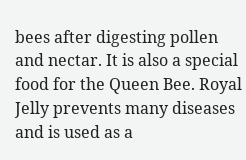bees after digesting pollen and nectar. It is also a special food for the Queen Bee. Royal Jelly prevents many diseases and is used as a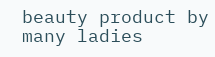beauty product by many ladies